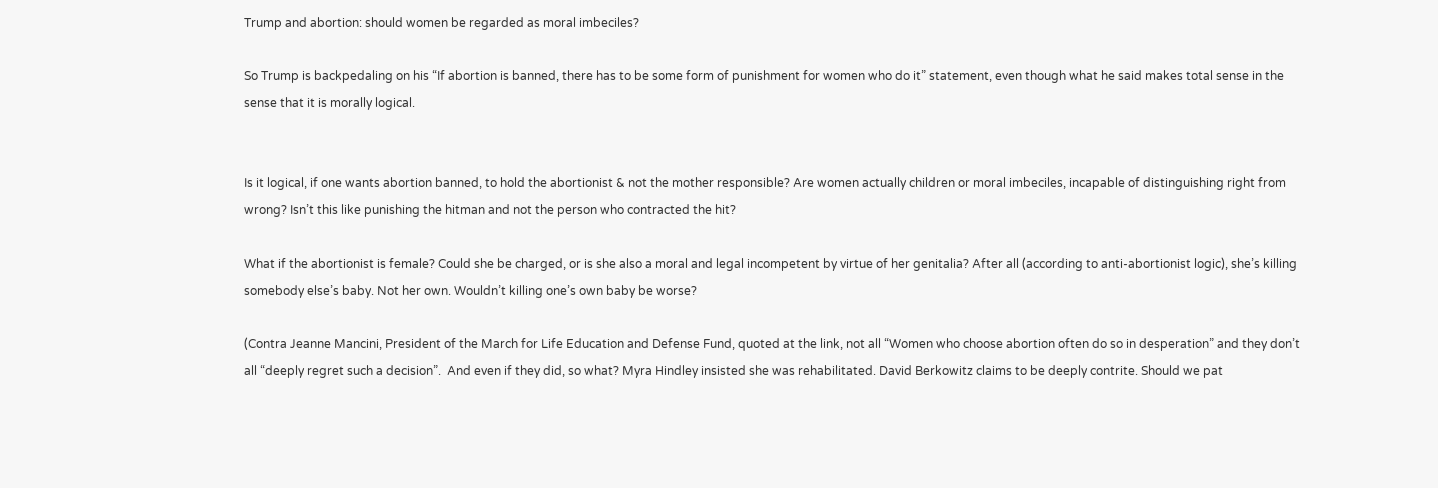Trump and abortion: should women be regarded as moral imbeciles?

So Trump is backpedaling on his “If abortion is banned, there has to be some form of punishment for women who do it” statement, even though what he said makes total sense in the sense that it is morally logical.


Is it logical, if one wants abortion banned, to hold the abortionist & not the mother responsible? Are women actually children or moral imbeciles, incapable of distinguishing right from wrong? Isn’t this like punishing the hitman and not the person who contracted the hit?

What if the abortionist is female? Could she be charged, or is she also a moral and legal incompetent by virtue of her genitalia? After all (according to anti-abortionist logic), she’s killing somebody else’s baby. Not her own. Wouldn’t killing one’s own baby be worse?

(Contra Jeanne Mancini, President of the March for Life Education and Defense Fund, quoted at the link, not all “Women who choose abortion often do so in desperation” and they don’t all “deeply regret such a decision”.  And even if they did, so what? Myra Hindley insisted she was rehabilitated. David Berkowitz claims to be deeply contrite. Should we pat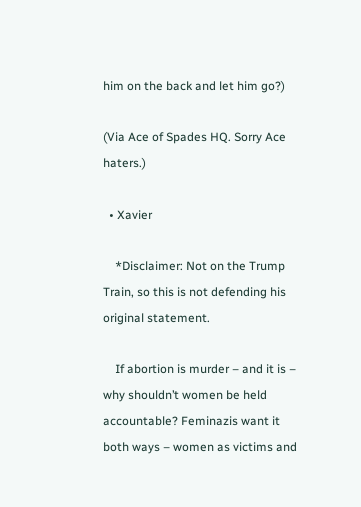him on the back and let him go?)

(Via Ace of Spades HQ. Sorry Ace haters.)

  • Xavier

    *Disclaimer: Not on the Trump Train, so this is not defending his original statement.

    If abortion is murder – and it is – why shouldn’t women be held accountable? Feminazis want it both ways – women as victims and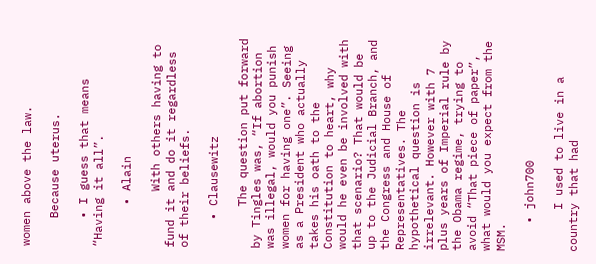women above the law.

    Because uterus.

    • I guess that means “Having it all”.

      • Alain

        With others having to fund it and do it regardless of their beliefs.

    • Clausewitz

      The question put forward by Tingles was, “If abortion was illegal, would you punish women for having one”. Seeing as a President who actually takes his oath to the Constitution to heart, why would he even be involved with that scenario? That would be up to the Judicial Branch, and the Congress and House of Representatives. The hypothetical question is irrelevant. However with 7 plus years of Imperial rule by the Obama regime, trying to avoid “That piece of paper”, what would you expect from the MSM.

    • john700

      I used to live in a country that had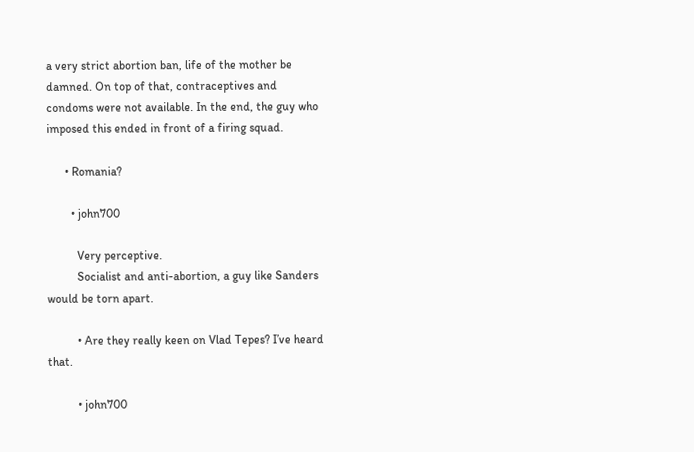a very strict abortion ban, life of the mother be damned. On top of that, contraceptives and condoms were not available. In the end, the guy who imposed this ended in front of a firing squad.

      • Romania?

        • john700

          Very perceptive.
          Socialist and anti-abortion, a guy like Sanders would be torn apart.

          • Are they really keen on Vlad Tepes? I’ve heard that.

          • john700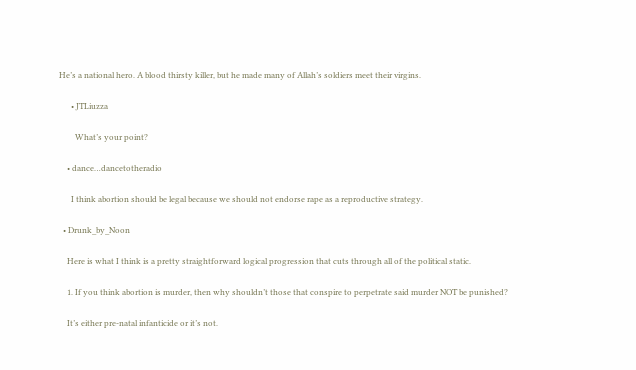He’s a national hero. A blood thirsty killer, but he made many of Allah’s soldiers meet their virgins.

      • JTLiuzza

        What’s your point?

    • dance…dancetotheradio

      I think abortion should be legal because we should not endorse rape as a reproductive strategy.

  • Drunk_by_Noon

    Here is what I think is a pretty straightforward logical progression that cuts through all of the political static.

    1. If you think abortion is murder, then why shouldn’t those that conspire to perpetrate said murder NOT be punished?

    It’s either pre-natal infanticide or it’s not.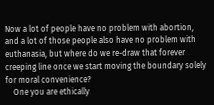Now a lot of people have no problem with abortion, and a lot of those people also have no problem with euthanasia, but where do we re-draw that forever creeping line once we start moving the boundary solely for moral convenience?
    One you are ethically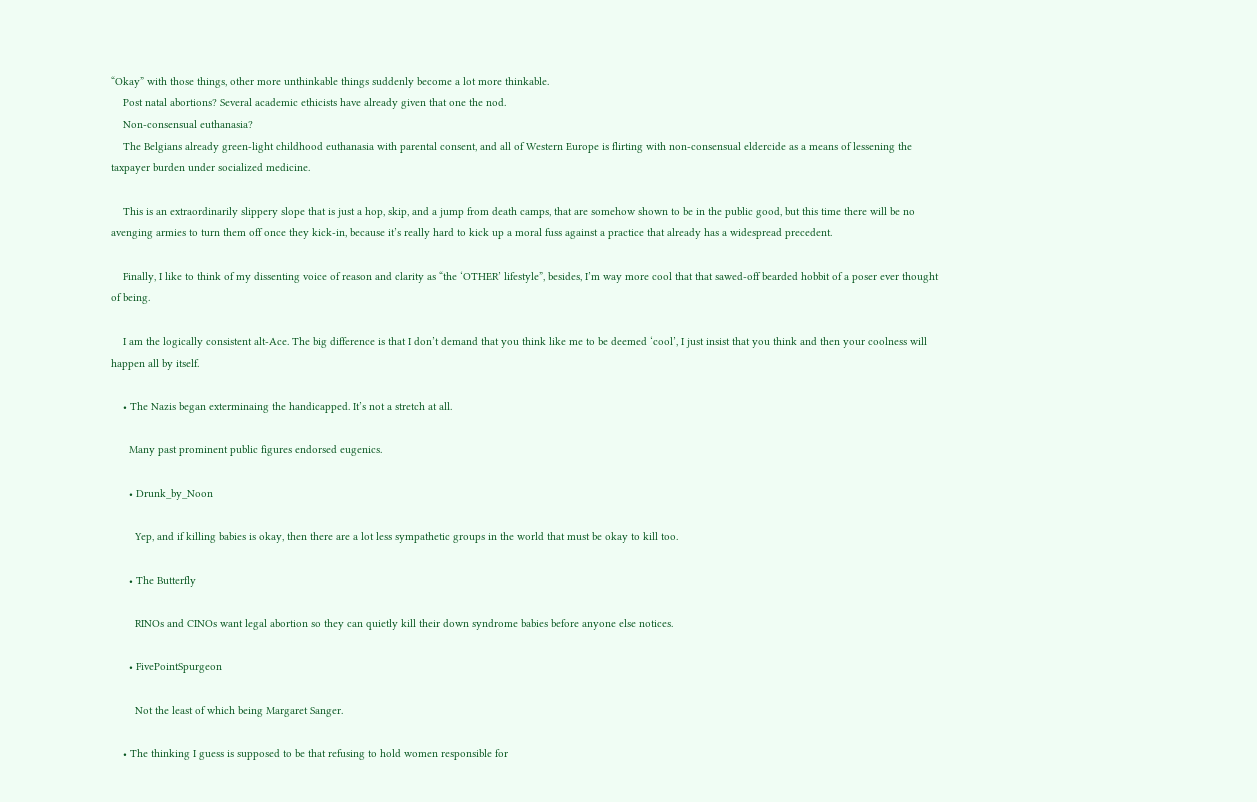“Okay” with those things, other more unthinkable things suddenly become a lot more thinkable.
    Post natal abortions? Several academic ethicists have already given that one the nod.
    Non-consensual euthanasia?
    The Belgians already green-light childhood euthanasia with parental consent, and all of Western Europe is flirting with non-consensual eldercide as a means of lessening the taxpayer burden under socialized medicine.

    This is an extraordinarily slippery slope that is just a hop, skip, and a jump from death camps, that are somehow shown to be in the public good, but this time there will be no avenging armies to turn them off once they kick-in, because it’s really hard to kick up a moral fuss against a practice that already has a widespread precedent.

    Finally, I like to think of my dissenting voice of reason and clarity as “the ‘OTHER’ lifestyle”, besides, I’m way more cool that that sawed-off bearded hobbit of a poser ever thought of being.

    I am the logically consistent alt-Ace. The big difference is that I don’t demand that you think like me to be deemed ‘cool’, I just insist that you think and then your coolness will happen all by itself.

    • The Nazis began exterminaing the handicapped. It’s not a stretch at all.

      Many past prominent public figures endorsed eugenics.

      • Drunk_by_Noon

        Yep, and if killing babies is okay, then there are a lot less sympathetic groups in the world that must be okay to kill too.

      • The Butterfly

        RINOs and CINOs want legal abortion so they can quietly kill their down syndrome babies before anyone else notices.

      • FivePointSpurgeon

        Not the least of which being Margaret Sanger.

    • The thinking I guess is supposed to be that refusing to hold women responsible for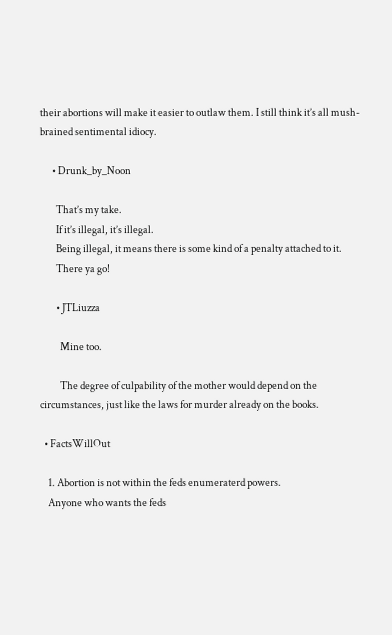their abortions will make it easier to outlaw them. I still think it’s all mush-brained sentimental idiocy.

      • Drunk_by_Noon

        That’s my take.
        If it’s illegal, it’s illegal.
        Being illegal, it means there is some kind of a penalty attached to it.
        There ya go!

        • JTLiuzza

          Mine too.

          The degree of culpability of the mother would depend on the circumstances, just like the laws for murder already on the books.

  • FactsWillOut

    1. Abortion is not within the feds enumeraterd powers.
    Anyone who wants the feds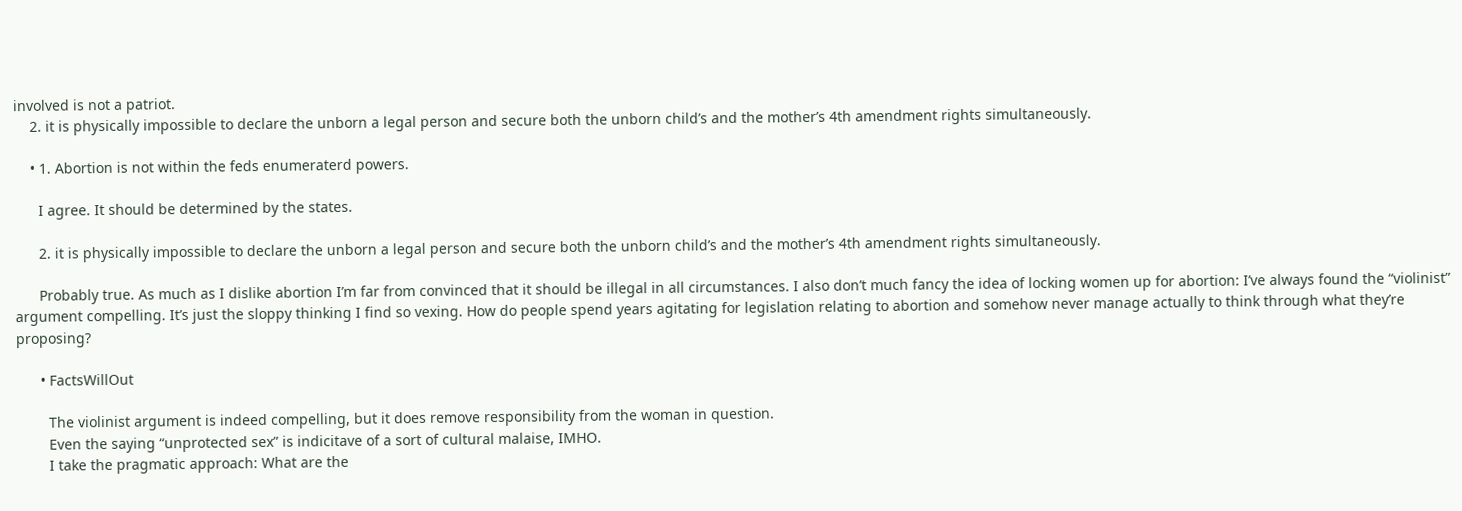involved is not a patriot.
    2. it is physically impossible to declare the unborn a legal person and secure both the unborn child’s and the mother’s 4th amendment rights simultaneously.

    • 1. Abortion is not within the feds enumeraterd powers.

      I agree. It should be determined by the states.

      2. it is physically impossible to declare the unborn a legal person and secure both the unborn child’s and the mother’s 4th amendment rights simultaneously.

      Probably true. As much as I dislike abortion I’m far from convinced that it should be illegal in all circumstances. I also don’t much fancy the idea of locking women up for abortion: I’ve always found the “violinist” argument compelling. It’s just the sloppy thinking I find so vexing. How do people spend years agitating for legislation relating to abortion and somehow never manage actually to think through what they’re proposing?

      • FactsWillOut

        The violinist argument is indeed compelling, but it does remove responsibility from the woman in question.
        Even the saying “unprotected sex” is indicitave of a sort of cultural malaise, IMHO.
        I take the pragmatic approach: What are the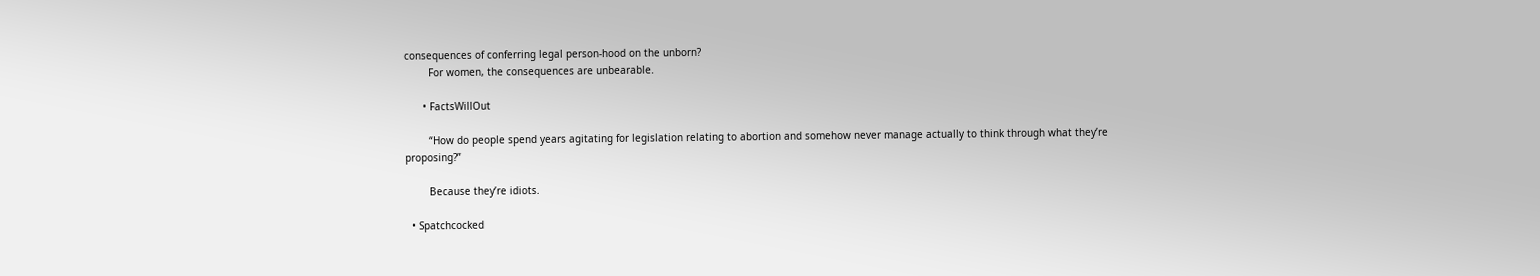consequences of conferring legal person-hood on the unborn?
        For women, the consequences are unbearable.

      • FactsWillOut

        “How do people spend years agitating for legislation relating to abortion and somehow never manage actually to think through what they’re proposing?”

        Because they’re idiots.

  • Spatchcocked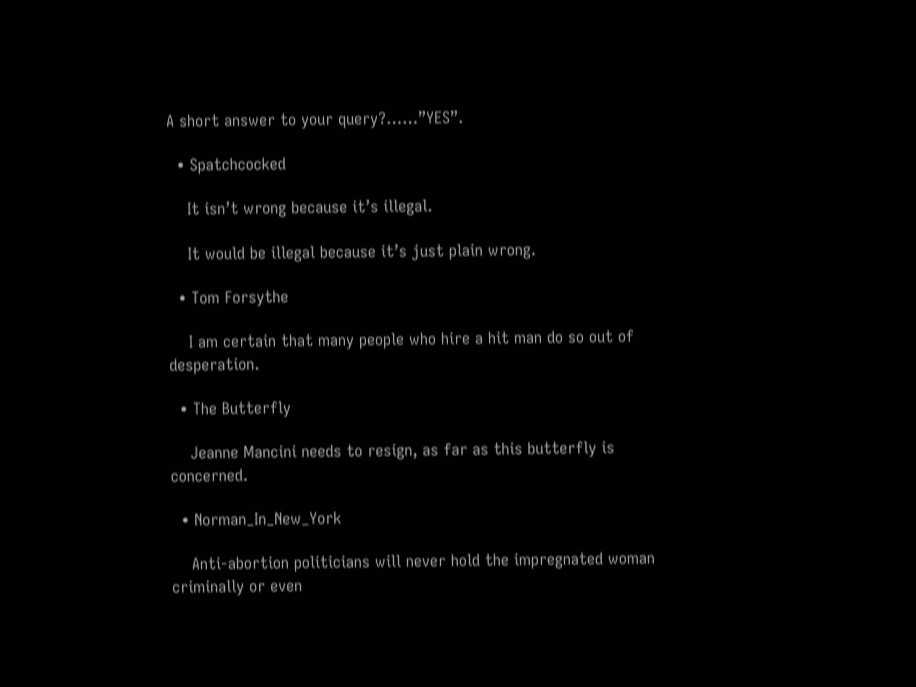A short answer to your query?……”YES”.

  • Spatchcocked

    It isn’t wrong because it’s illegal.

    It would be illegal because it’s just plain wrong.

  • Tom Forsythe

    I am certain that many people who hire a hit man do so out of desperation.

  • The Butterfly

    Jeanne Mancini needs to resign, as far as this butterfly is concerned.

  • Norman_In_New_York

    Anti-abortion politicians will never hold the impregnated woman criminally or even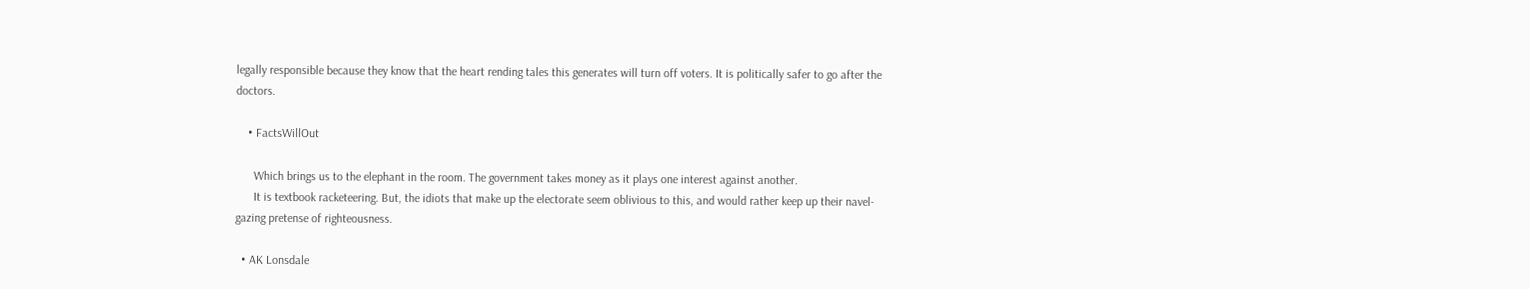legally responsible because they know that the heart rending tales this generates will turn off voters. It is politically safer to go after the doctors.

    • FactsWillOut

      Which brings us to the elephant in the room. The government takes money as it plays one interest against another.
      It is textbook racketeering. But, the idiots that make up the electorate seem oblivious to this, and would rather keep up their navel-gazing pretense of righteousness.

  • AK Lonsdale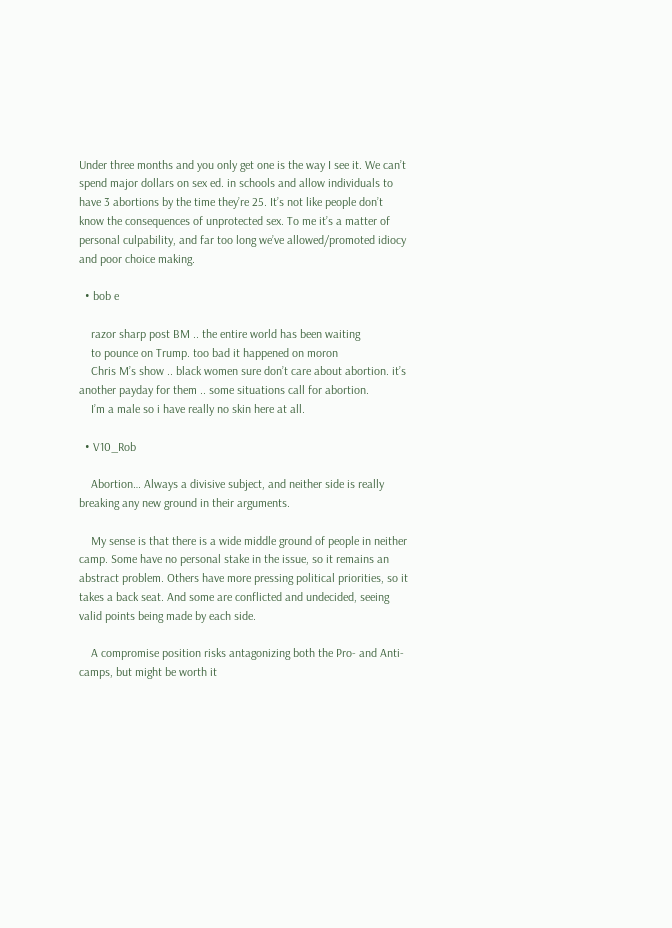Under three months and you only get one is the way I see it. We can’t spend major dollars on sex ed. in schools and allow individuals to have 3 abortions by the time they’re 25. It’s not like people don’t know the consequences of unprotected sex. To me it’s a matter of personal culpability, and far too long we’ve allowed/promoted idiocy and poor choice making.

  • bob e

    razor sharp post BM .. the entire world has been waiting
    to pounce on Trump. too bad it happened on moron
    Chris M’s show .. black women sure don’t care about abortion. it’s another payday for them .. some situations call for abortion.
    I’m a male so i have really no skin here at all.

  • V10_Rob

    Abortion… Always a divisive subject, and neither side is really breaking any new ground in their arguments.

    My sense is that there is a wide middle ground of people in neither camp. Some have no personal stake in the issue, so it remains an abstract problem. Others have more pressing political priorities, so it takes a back seat. And some are conflicted and undecided, seeing valid points being made by each side.

    A compromise position risks antagonizing both the Pro- and Anti- camps, but might be worth it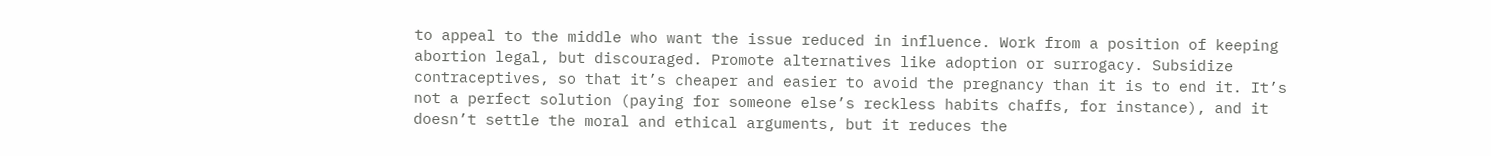to appeal to the middle who want the issue reduced in influence. Work from a position of keeping abortion legal, but discouraged. Promote alternatives like adoption or surrogacy. Subsidize contraceptives, so that it’s cheaper and easier to avoid the pregnancy than it is to end it. It’s not a perfect solution (paying for someone else’s reckless habits chaffs, for instance), and it doesn’t settle the moral and ethical arguments, but it reduces the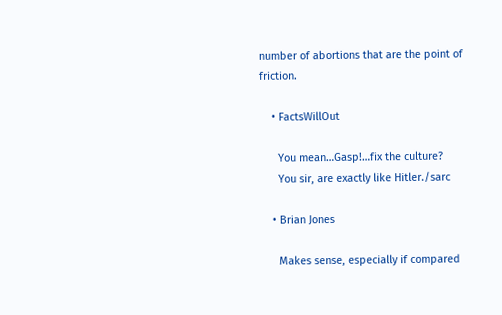number of abortions that are the point of friction.

    • FactsWillOut

      You mean…Gasp!…fix the culture?
      You sir, are exactly like Hitler./sarc

    • Brian Jones

      Makes sense, especially if compared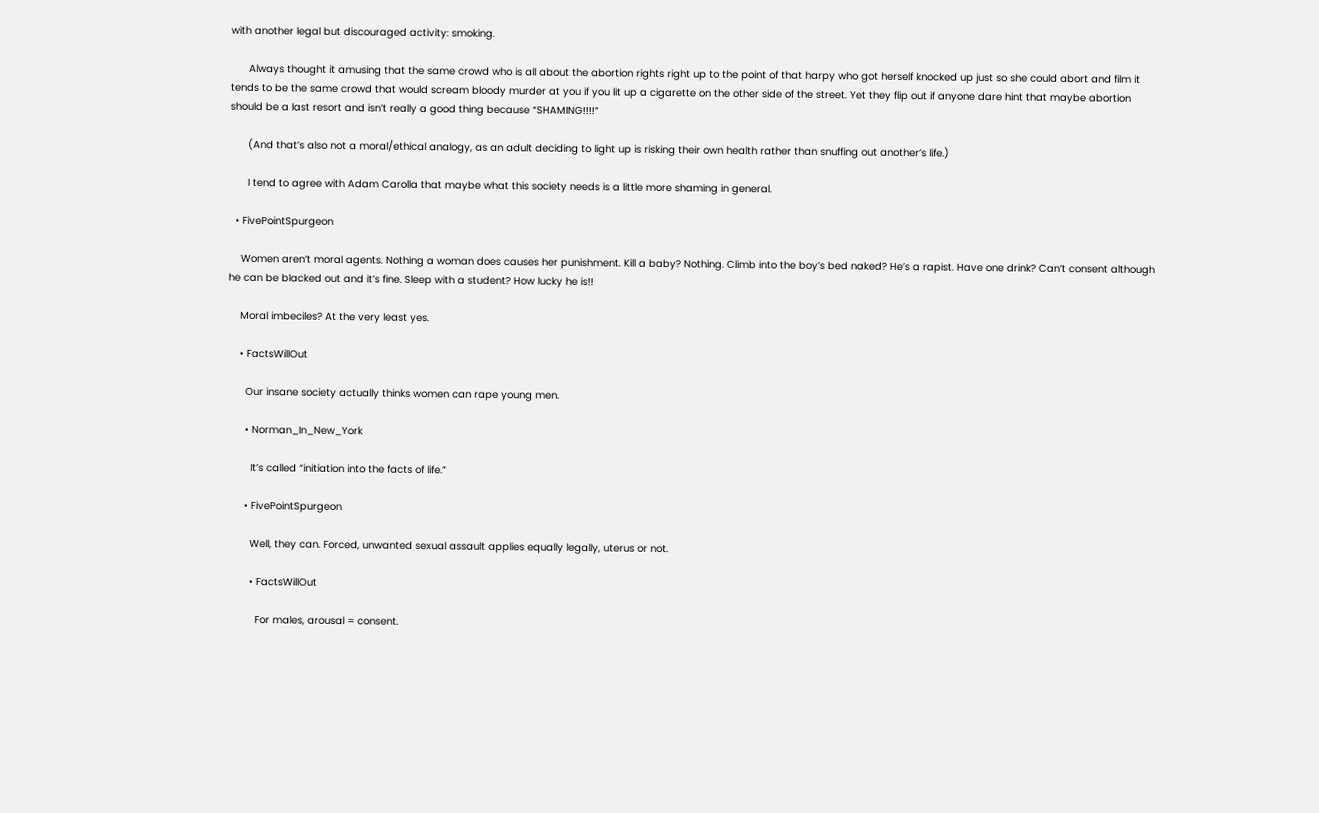with another legal but discouraged activity: smoking.

      Always thought it amusing that the same crowd who is all about the abortion rights right up to the point of that harpy who got herself knocked up just so she could abort and film it tends to be the same crowd that would scream bloody murder at you if you lit up a cigarette on the other side of the street. Yet they flip out if anyone dare hint that maybe abortion should be a last resort and isn’t really a good thing because “SHAMING!!!!”

      (And that’s also not a moral/ethical analogy, as an adult deciding to light up is risking their own health rather than snuffing out another’s life.)

      I tend to agree with Adam Carolla that maybe what this society needs is a little more shaming in general.

  • FivePointSpurgeon

    Women aren’t moral agents. Nothing a woman does causes her punishment. Kill a baby? Nothing. Climb into the boy’s bed naked? He’s a rapist. Have one drink? Can’t consent although he can be blacked out and it’s fine. Sleep with a student? How lucky he is!!

    Moral imbeciles? At the very least yes.

    • FactsWillOut

      Our insane society actually thinks women can rape young men.

      • Norman_In_New_York

        It’s called “initiation into the facts of life.”

      • FivePointSpurgeon

        Well, they can. Forced, unwanted sexual assault applies equally legally, uterus or not.

        • FactsWillOut

          For males, arousal = consent.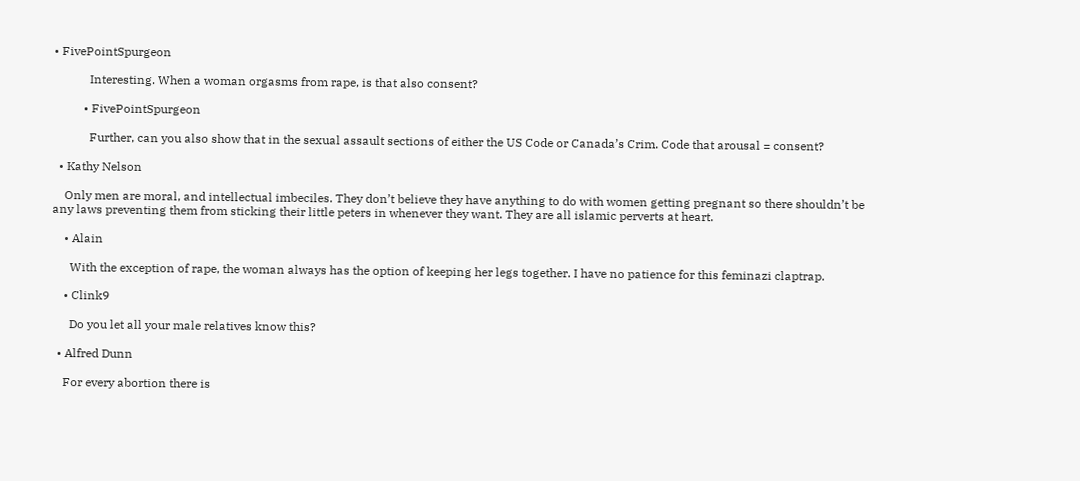• FivePointSpurgeon

            Interesting. When a woman orgasms from rape, is that also consent?

          • FivePointSpurgeon

            Further, can you also show that in the sexual assault sections of either the US Code or Canada’s Crim. Code that arousal = consent?

  • Kathy Nelson

    Only men are moral, and intellectual imbeciles. They don’t believe they have anything to do with women getting pregnant so there shouldn’t be any laws preventing them from sticking their little peters in whenever they want. They are all islamic perverts at heart.

    • Alain

      With the exception of rape, the woman always has the option of keeping her legs together. I have no patience for this feminazi claptrap.

    • Clink9

      Do you let all your male relatives know this?

  • Alfred Dunn

    For every abortion there is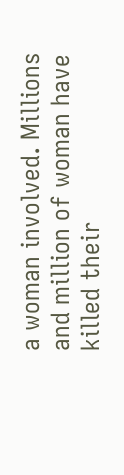a woman involved. Millions and million of woman have killed their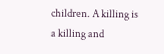children. A killing is a killing and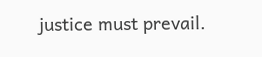justice must prevail.